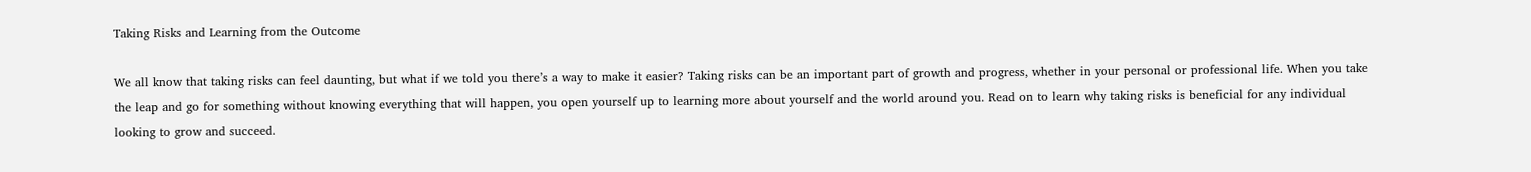Taking Risks and Learning from the Outcome

We all know that taking risks can feel daunting, but what if we told you there’s a way to make it easier? Taking risks can be an important part of growth and progress, whether in your personal or professional life. When you take the leap and go for something without knowing everything that will happen, you open yourself up to learning more about yourself and the world around you. Read on to learn why taking risks is beneficial for any individual looking to grow and succeed.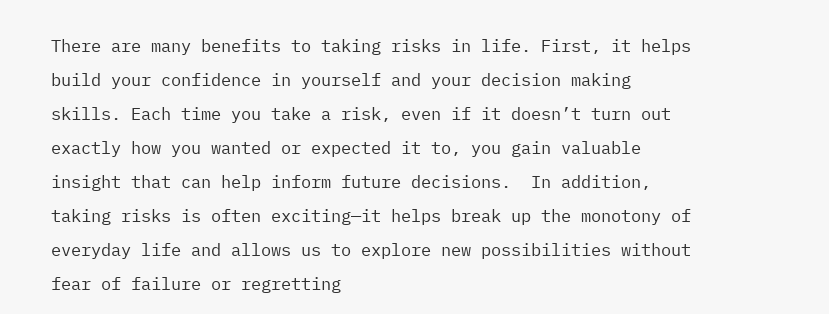There are many benefits to taking risks in life. First, it helps build your confidence in yourself and your decision making skills. Each time you take a risk, even if it doesn’t turn out exactly how you wanted or expected it to, you gain valuable insight that can help inform future decisions.  In addition, taking risks is often exciting—it helps break up the monotony of everyday life and allows us to explore new possibilities without fear of failure or regretting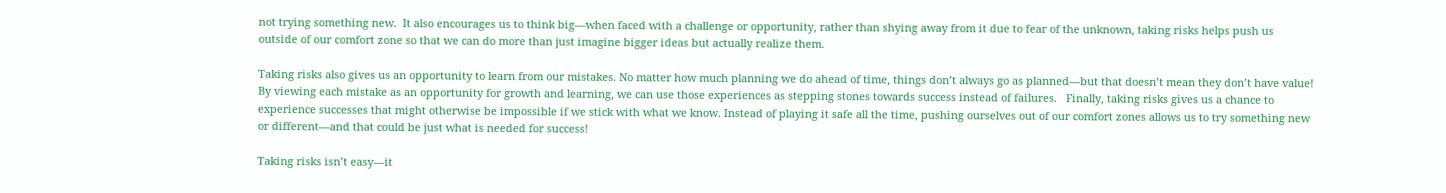not trying something new.  It also encourages us to think big—when faced with a challenge or opportunity, rather than shying away from it due to fear of the unknown, taking risks helps push us outside of our comfort zone so that we can do more than just imagine bigger ideas but actually realize them.

Taking risks also gives us an opportunity to learn from our mistakes. No matter how much planning we do ahead of time, things don’t always go as planned—but that doesn’t mean they don’t have value! By viewing each mistake as an opportunity for growth and learning, we can use those experiences as stepping stones towards success instead of failures.   Finally, taking risks gives us a chance to experience successes that might otherwise be impossible if we stick with what we know. Instead of playing it safe all the time, pushing ourselves out of our comfort zones allows us to try something new or different—and that could be just what is needed for success!

Taking risks isn’t easy—it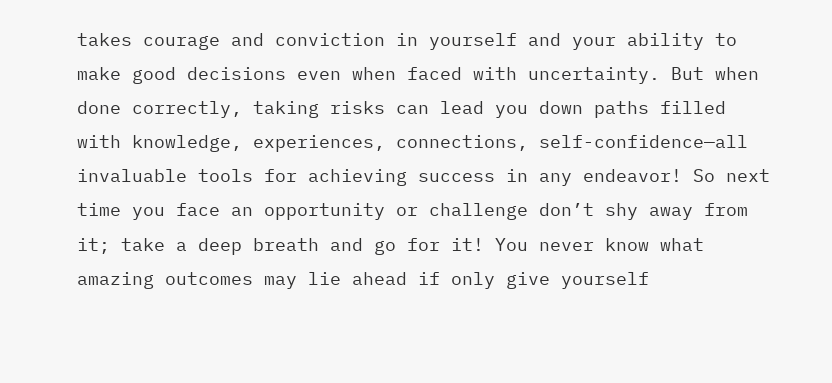takes courage and conviction in yourself and your ability to make good decisions even when faced with uncertainty. But when done correctly, taking risks can lead you down paths filled with knowledge, experiences, connections, self-confidence—all invaluable tools for achieving success in any endeavor! So next time you face an opportunity or challenge don’t shy away from it; take a deep breath and go for it! You never know what amazing outcomes may lie ahead if only give yourself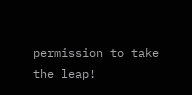permission to take the leap!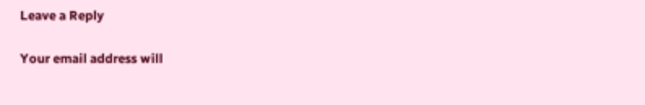Leave a Reply

Your email address will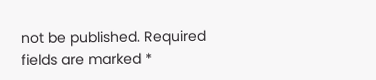not be published. Required fields are marked *